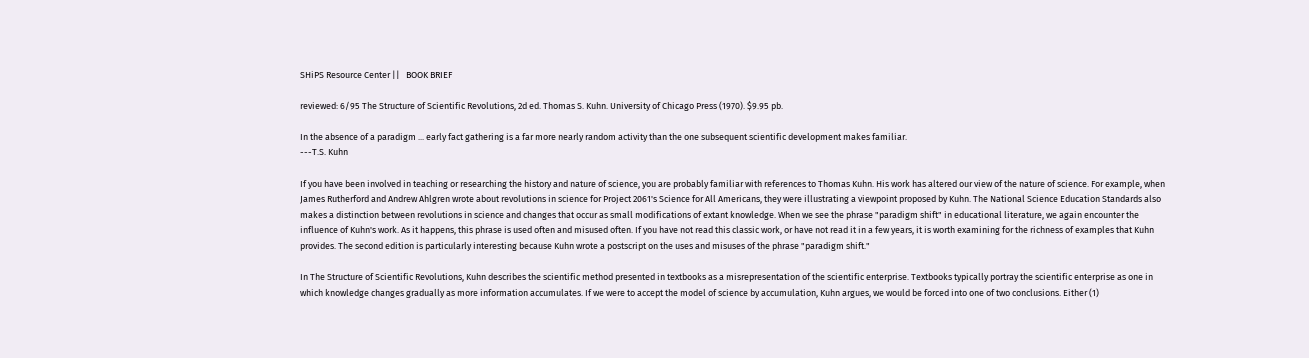SHiPS Resource Center ||   BOOK BRIEF

reviewed: 6/95 The Structure of Scientific Revolutions, 2d ed. Thomas S. Kuhn. University of Chicago Press (1970). $9.95 pb.

In the absence of a paradigm ... early fact gathering is a far more nearly random activity than the one subsequent scientific development makes familiar.
---T.S. Kuhn

If you have been involved in teaching or researching the history and nature of science, you are probably familiar with references to Thomas Kuhn. His work has altered our view of the nature of science. For example, when James Rutherford and Andrew Ahlgren wrote about revolutions in science for Project 2061's Science for All Americans, they were illustrating a viewpoint proposed by Kuhn. The National Science Education Standards also makes a distinction between revolutions in science and changes that occur as small modifications of extant knowledge. When we see the phrase "paradigm shift" in educational literature, we again encounter the influence of Kuhn's work. As it happens, this phrase is used often and misused often. If you have not read this classic work, or have not read it in a few years, it is worth examining for the richness of examples that Kuhn provides. The second edition is particularly interesting because Kuhn wrote a postscript on the uses and misuses of the phrase "paradigm shift."

In The Structure of Scientific Revolutions, Kuhn describes the scientific method presented in textbooks as a misrepresentation of the scientific enterprise. Textbooks typically portray the scientific enterprise as one in which knowledge changes gradually as more information accumulates. If we were to accept the model of science by accumulation, Kuhn argues, we would be forced into one of two conclusions. Either (1)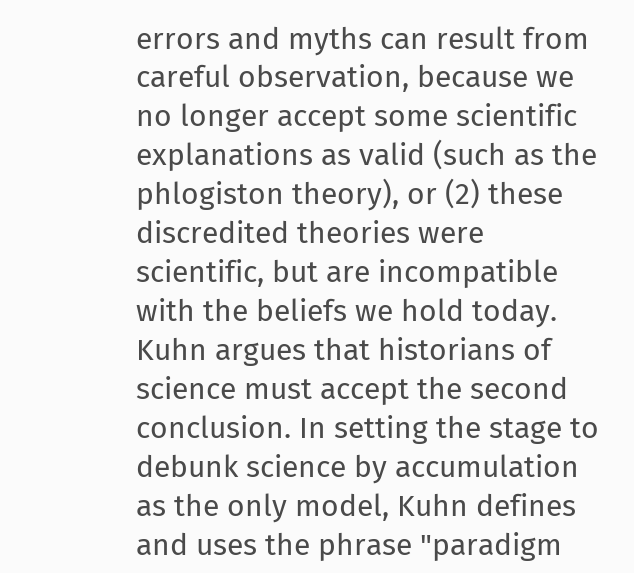errors and myths can result from careful observation, because we no longer accept some scientific explanations as valid (such as the phlogiston theory), or (2) these discredited theories were scientific, but are incompatible with the beliefs we hold today. Kuhn argues that historians of science must accept the second conclusion. In setting the stage to debunk science by accumulation as the only model, Kuhn defines and uses the phrase "paradigm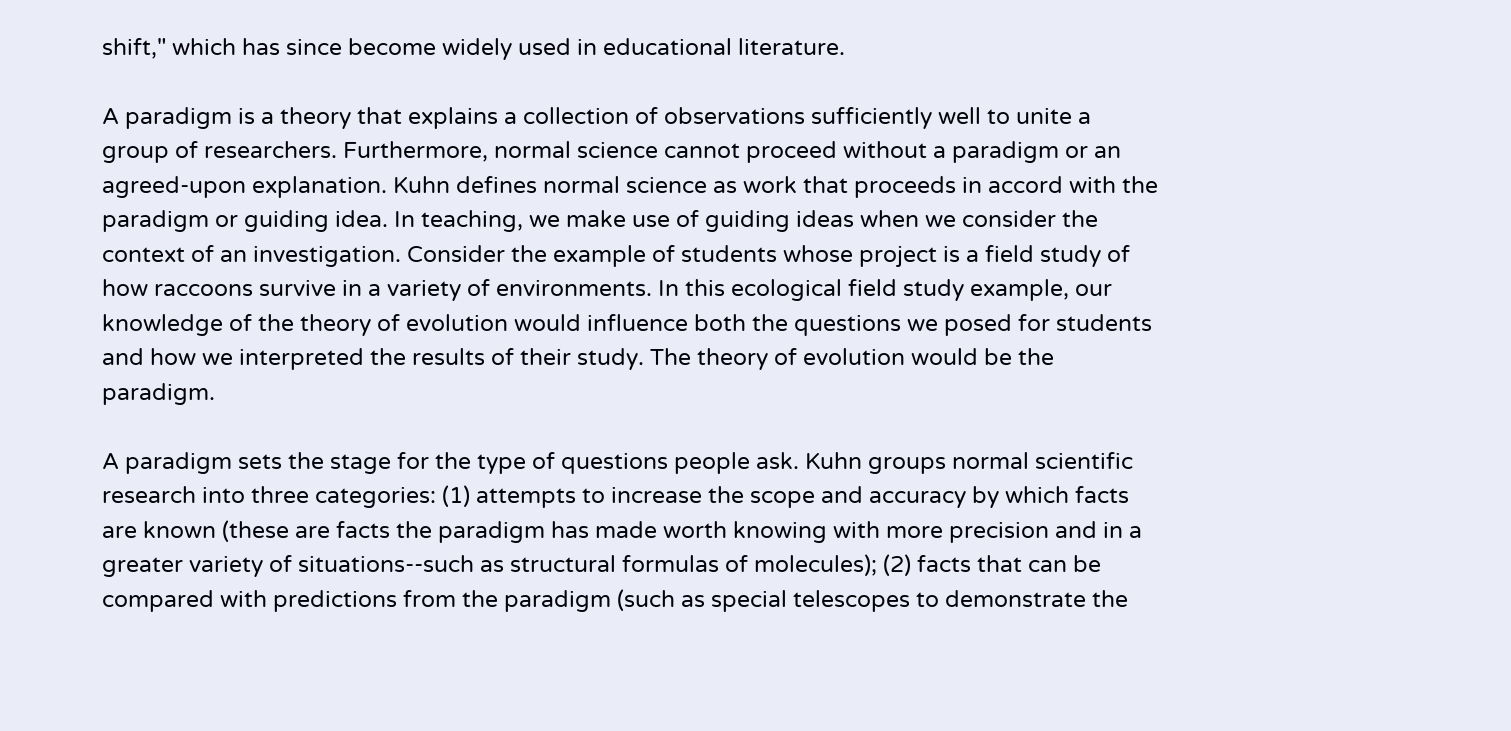shift," which has since become widely used in educational literature.

A paradigm is a theory that explains a collection of observations sufficiently well to unite a group of researchers. Furthermore, normal science cannot proceed without a paradigm or an agreed-upon explanation. Kuhn defines normal science as work that proceeds in accord with the paradigm or guiding idea. In teaching, we make use of guiding ideas when we consider the context of an investigation. Consider the example of students whose project is a field study of how raccoons survive in a variety of environments. In this ecological field study example, our knowledge of the theory of evolution would influence both the questions we posed for students and how we interpreted the results of their study. The theory of evolution would be the paradigm.

A paradigm sets the stage for the type of questions people ask. Kuhn groups normal scientific research into three categories: (1) attempts to increase the scope and accuracy by which facts are known (these are facts the paradigm has made worth knowing with more precision and in a greater variety of situations--such as structural formulas of molecules); (2) facts that can be compared with predictions from the paradigm (such as special telescopes to demonstrate the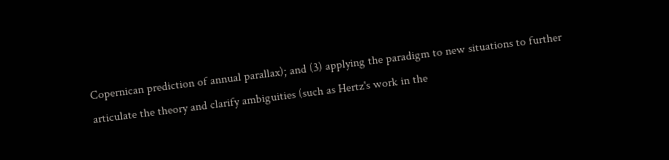Copernican prediction of annual parallax); and (3) applying the paradigm to new situations to further articulate the theory and clarify ambiguities (such as Hertz's work in the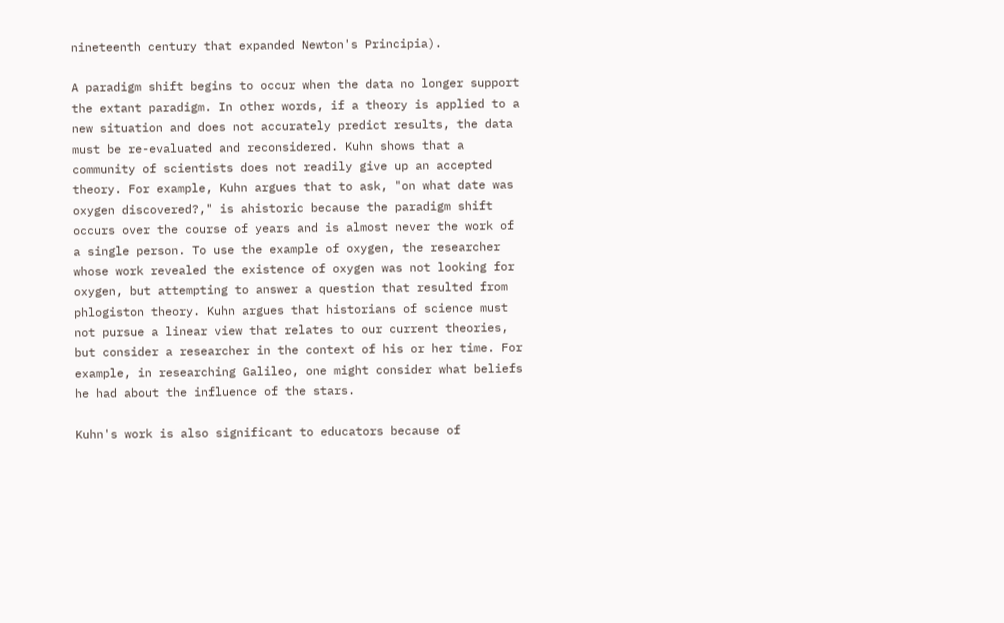nineteenth century that expanded Newton's Principia).

A paradigm shift begins to occur when the data no longer support the extant paradigm. In other words, if a theory is applied to a new situation and does not accurately predict results, the data must be re-evaluated and reconsidered. Kuhn shows that a community of scientists does not readily give up an accepted theory. For example, Kuhn argues that to ask, "on what date was oxygen discovered?," is ahistoric because the paradigm shift occurs over the course of years and is almost never the work of a single person. To use the example of oxygen, the researcher whose work revealed the existence of oxygen was not looking for oxygen, but attempting to answer a question that resulted from phlogiston theory. Kuhn argues that historians of science must not pursue a linear view that relates to our current theories, but consider a researcher in the context of his or her time. For example, in researching Galileo, one might consider what beliefs he had about the influence of the stars.

Kuhn's work is also significant to educators because of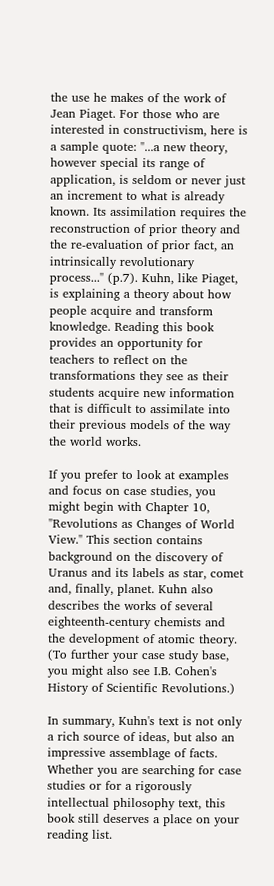the use he makes of the work of Jean Piaget. For those who are interested in constructivism, here is a sample quote: "...a new theory, however special its range of application, is seldom or never just an increment to what is already known. Its assimilation requires the reconstruction of prior theory and the re-evaluation of prior fact, an intrinsically revolutionary process..." (p.7). Kuhn, like Piaget, is explaining a theory about how people acquire and transform knowledge. Reading this book provides an opportunity for teachers to reflect on the transformations they see as their students acquire new information that is difficult to assimilate into their previous models of the way the world works.

If you prefer to look at examples and focus on case studies, you might begin with Chapter 10, "Revolutions as Changes of World View." This section contains background on the discovery of Uranus and its labels as star, comet and, finally, planet. Kuhn also describes the works of several eighteenth-century chemists and the development of atomic theory. (To further your case study base, you might also see I.B. Cohen's History of Scientific Revolutions.)

In summary, Kuhn's text is not only a rich source of ideas, but also an impressive assemblage of facts. Whether you are searching for case studies or for a rigorously intellectual philosophy text, this book still deserves a place on your reading list.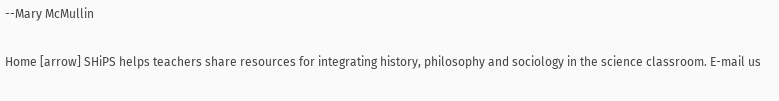--Mary McMullin

Home [arrow] SHiPS helps teachers share resources for integrating history, philosophy and sociology in the science classroom. E-mail us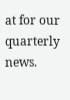at for our quarterly news.